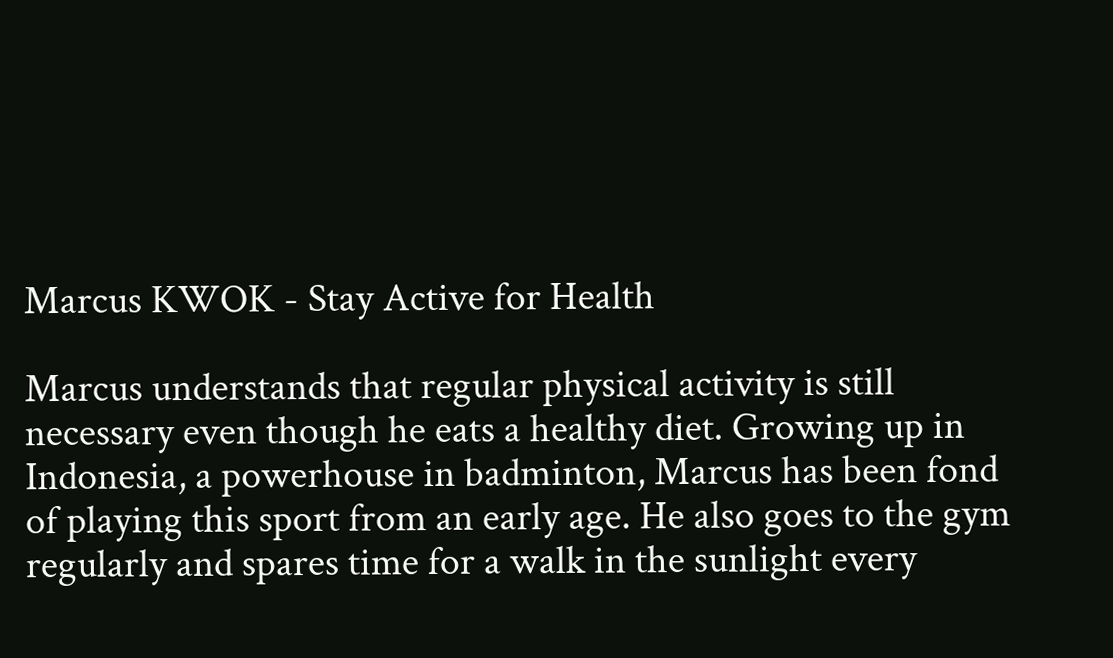Marcus KWOK - Stay Active for Health

Marcus understands that regular physical activity is still necessary even though he eats a healthy diet. Growing up in Indonesia, a powerhouse in badminton, Marcus has been fond of playing this sport from an early age. He also goes to the gym regularly and spares time for a walk in the sunlight every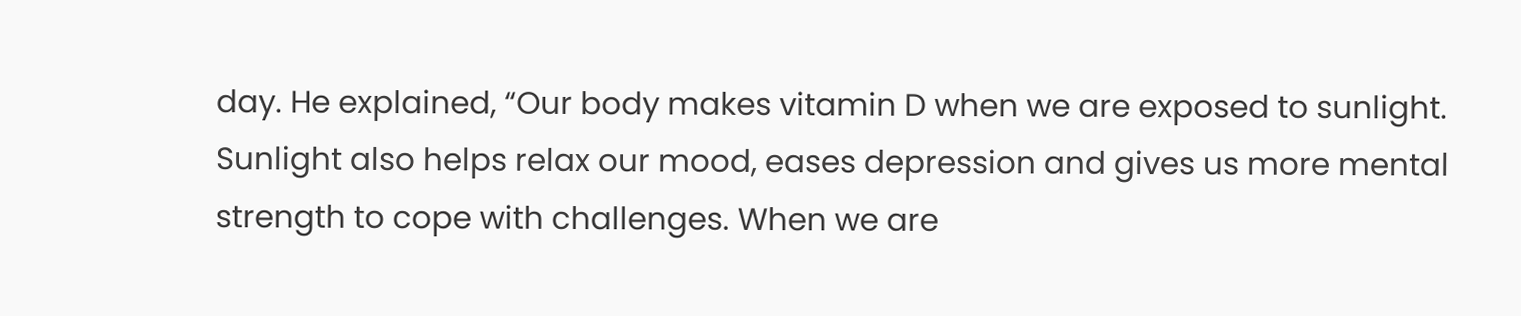day. He explained, “Our body makes vitamin D when we are exposed to sunlight. Sunlight also helps relax our mood, eases depression and gives us more mental strength to cope with challenges. When we are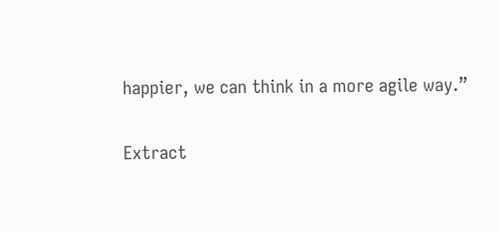happier, we can think in a more agile way.”

Extract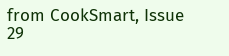from CookSmart, Issue 29